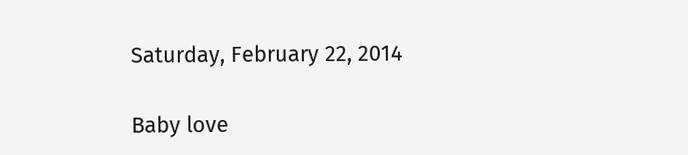Saturday, February 22, 2014

Baby love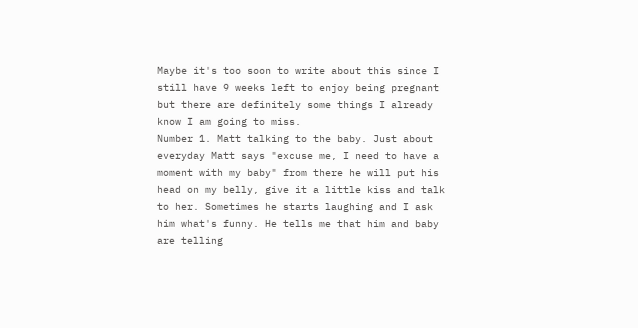Maybe it's too soon to write about this since I still have 9 weeks left to enjoy being pregnant but there are definitely some things I already know I am going to miss.
Number 1. Matt talking to the baby. Just about everyday Matt says "excuse me, I need to have a moment with my baby" from there he will put his head on my belly, give it a little kiss and talk to her. Sometimes he starts laughing and I ask him what's funny. He tells me that him and baby are telling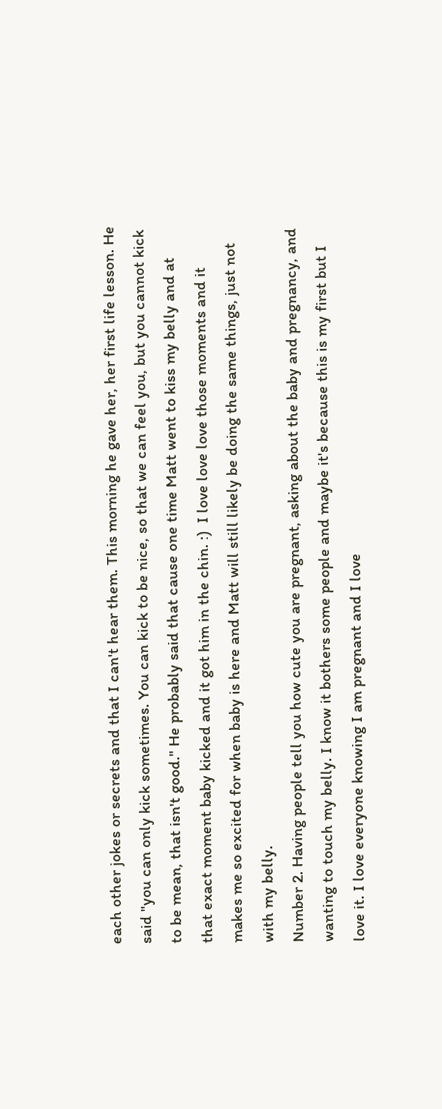each other jokes or secrets and that I can't hear them. This morning he gave her, her first life lesson. He said "you can only kick sometimes. You can kick to be nice, so that we can feel you, but you cannot kick to be mean, that isn't good." He probably said that cause one time Matt went to kiss my belly and at that exact moment baby kicked and it got him in the chin. :)  I love love love those moments and it makes me so excited for when baby is here and Matt will still likely be doing the same things, just not with my belly.
Number 2. Having people tell you how cute you are pregnant, asking about the baby and pregnancy, and wanting to touch my belly. I know it bothers some people and maybe it's because this is my first but I love it. I love everyone knowing I am pregnant and I love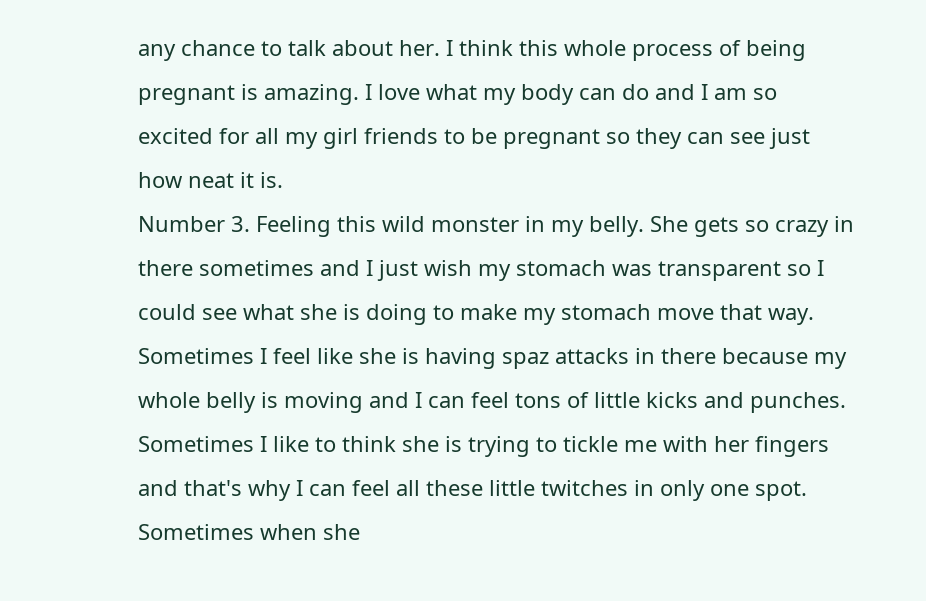any chance to talk about her. I think this whole process of being pregnant is amazing. I love what my body can do and I am so excited for all my girl friends to be pregnant so they can see just how neat it is.
Number 3. Feeling this wild monster in my belly. She gets so crazy in there sometimes and I just wish my stomach was transparent so I could see what she is doing to make my stomach move that way. Sometimes I feel like she is having spaz attacks in there because my whole belly is moving and I can feel tons of little kicks and punches. Sometimes I like to think she is trying to tickle me with her fingers and that's why I can feel all these little twitches in only one spot. Sometimes when she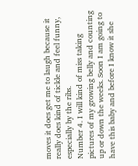moves it does get me to laugh because it really does kind of tickle and feel funny, especially by the ribs.
Number 4. I will kind of miss taking pictures of my growing belly and counting up or down the weeks. Soon I am going to have this baby and before I know it she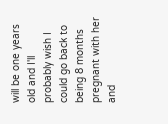will be one years old and I'll probably wish I could go back to being 8 months pregnant with her and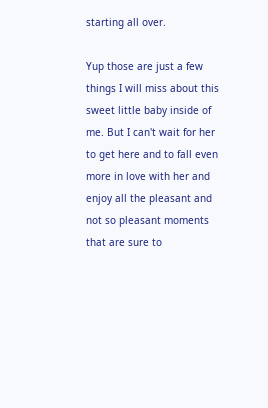starting all over.

Yup those are just a few things I will miss about this sweet little baby inside of me. But I can't wait for her to get here and to fall even more in love with her and enjoy all the pleasant and not so pleasant moments that are sure to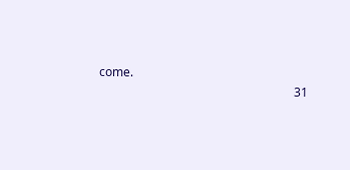come.
                                                                 31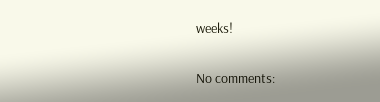weeks!

No comments: